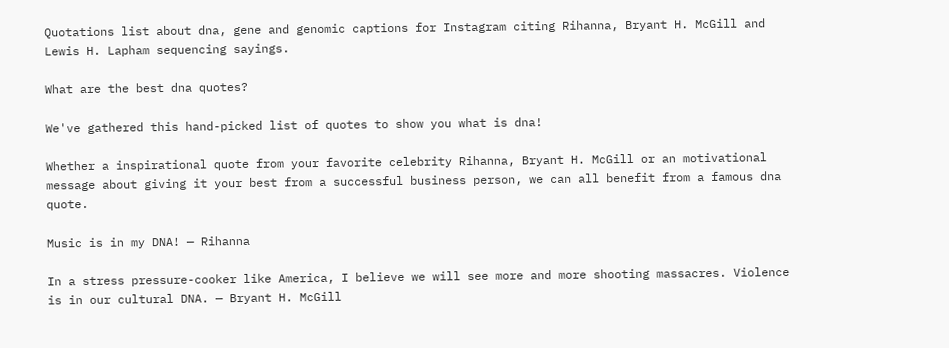Quotations list about dna, gene and genomic captions for Instagram citing Rihanna, Bryant H. McGill and Lewis H. Lapham sequencing sayings.

What are the best dna quotes?

We've gathered this hand-picked list of quotes to show you what is dna!

Whether a inspirational quote from your favorite celebrity Rihanna, Bryant H. McGill or an motivational message about giving it your best from a successful business person, we can all benefit from a famous dna quote.

Music is in my DNA! — Rihanna

In a stress pressure-cooker like America, I believe we will see more and more shooting massacres. Violence is in our cultural DNA. — Bryant H. McGill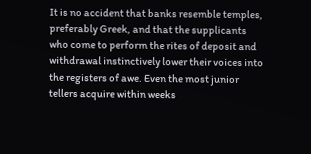It is no accident that banks resemble temples, preferably Greek, and that the supplicants who come to perform the rites of deposit and withdrawal instinctively lower their voices into the registers of awe. Even the most junior tellers acquire within weeks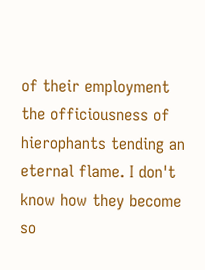of their employment the officiousness of hierophants tending an eternal flame. I don't know how they become so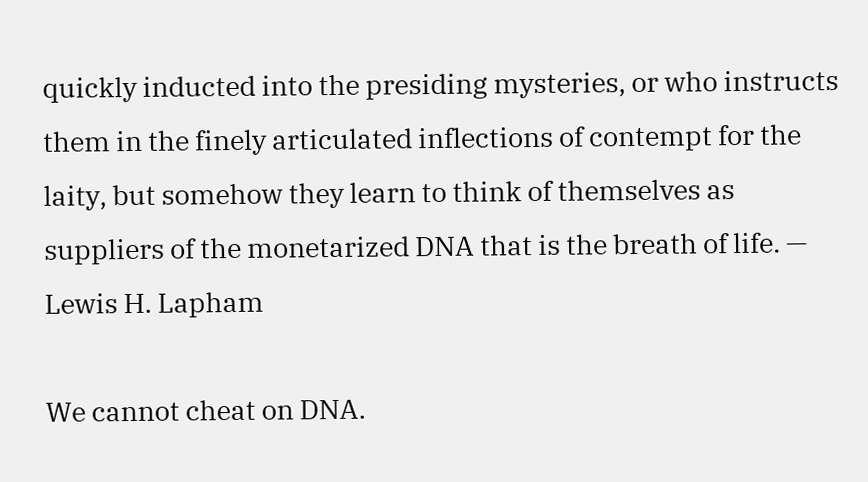quickly inducted into the presiding mysteries, or who instructs them in the finely articulated inflections of contempt for the laity, but somehow they learn to think of themselves as suppliers of the monetarized DNA that is the breath of life. — Lewis H. Lapham

We cannot cheat on DNA.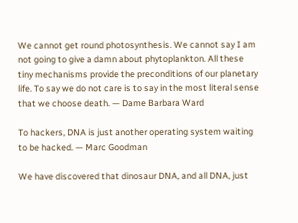We cannot get round photosynthesis. We cannot say I am not going to give a damn about phytoplankton. All these tiny mechanisms provide the preconditions of our planetary life. To say we do not care is to say in the most literal sense that we choose death. — Dame Barbara Ward

To hackers, DNA is just another operating system waiting to be hacked. — Marc Goodman

We have discovered that dinosaur DNA, and all DNA, just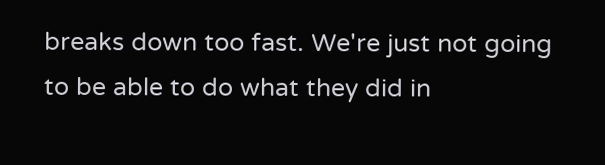breaks down too fast. We're just not going to be able to do what they did in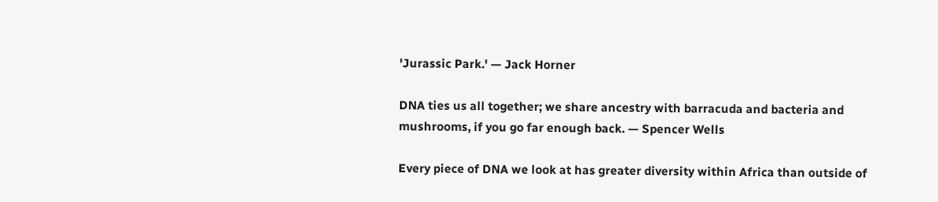'Jurassic Park.' — Jack Horner

DNA ties us all together; we share ancestry with barracuda and bacteria and mushrooms, if you go far enough back. — Spencer Wells

Every piece of DNA we look at has greater diversity within Africa than outside of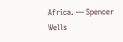Africa. — Spencer Wells